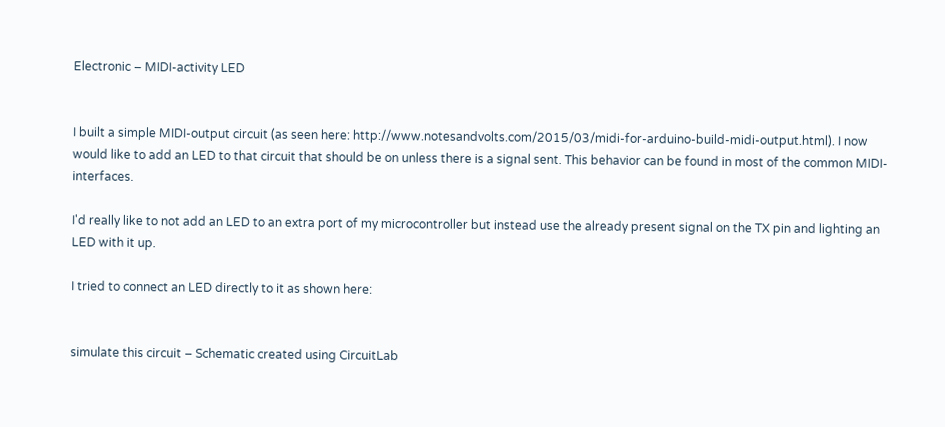Electronic – MIDI-activity LED


I built a simple MIDI-output circuit (as seen here: http://www.notesandvolts.com/2015/03/midi-for-arduino-build-midi-output.html). I now would like to add an LED to that circuit that should be on unless there is a signal sent. This behavior can be found in most of the common MIDI-interfaces.

I'd really like to not add an LED to an extra port of my microcontroller but instead use the already present signal on the TX pin and lighting an LED with it up.

I tried to connect an LED directly to it as shown here:


simulate this circuit – Schematic created using CircuitLab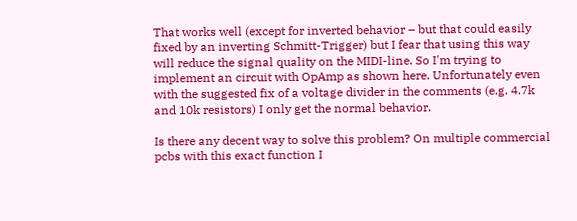That works well (except for inverted behavior – but that could easily fixed by an inverting Schmitt-Trigger) but I fear that using this way will reduce the signal quality on the MIDI-line. So I'm trying to implement an circuit with OpAmp as shown here. Unfortunately even with the suggested fix of a voltage divider in the comments (e.g. 4.7k and 10k resistors) I only get the normal behavior.

Is there any decent way to solve this problem? On multiple commercial pcbs with this exact function I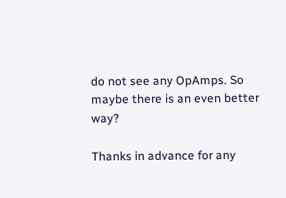do not see any OpAmps. So maybe there is an even better way?

Thanks in advance for any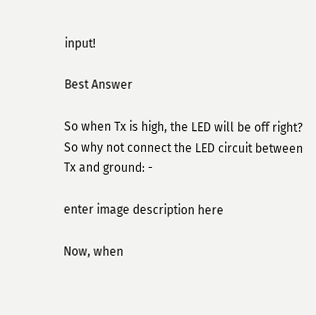input!

Best Answer

So when Tx is high, the LED will be off right? So why not connect the LED circuit between Tx and ground: -

enter image description here

Now, when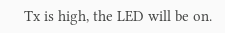Tx is high, the LED will be on.